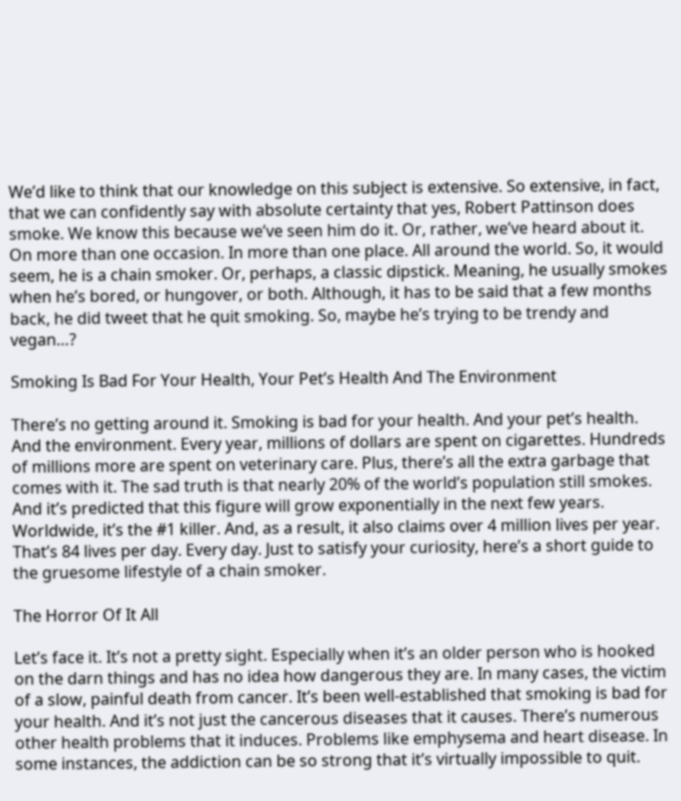We’d like to think that our knowledge on this subject is extensive. So extensive, in fact, that we can confidently say with absolute certainty that yes, Robert Pattinson does smoke. We know this because we’ve seen him do it. Or, rather, we’ve heard about it. On more than one occasion. In more than one place. All around the world. So, it would seem, he is a chain smoker. Or, perhaps, a classic dipstick. Meaning, he usually smokes when he’s bored, or hungover, or both. Although, it has to be said that a few months back, he did tweet that he quit smoking. So, maybe he’s trying to be trendy and vegan…?

Smoking Is Bad For Your Health, Your Pet’s Health And The Environment

There’s no getting around it. Smoking is bad for your health. And your pet’s health. And the environment. Every year, millions of dollars are spent on cigarettes. Hundreds of millions more are spent on veterinary care. Plus, there’s all the extra garbage that comes with it. The sad truth is that nearly 20% of the world’s population still smokes. And it’s predicted that this figure will grow exponentially in the next few years. Worldwide, it’s the #1 killer. And, as a result, it also claims over 4 million lives per year. That’s 84 lives per day. Every day. Just to satisfy your curiosity, here’s a short guide to the gruesome lifestyle of a chain smoker.

The Horror Of It All

Let’s face it. It’s not a pretty sight. Especially when it’s an older person who is hooked on the darn things and has no idea how dangerous they are. In many cases, the victim of a slow, painful death from cancer. It’s been well-established that smoking is bad for your health. And it’s not just the cancerous diseases that it causes. There’s numerous other health problems that it induces. Problems like emphysema and heart disease. In some instances, the addiction can be so strong that it’s virtually impossible to quit.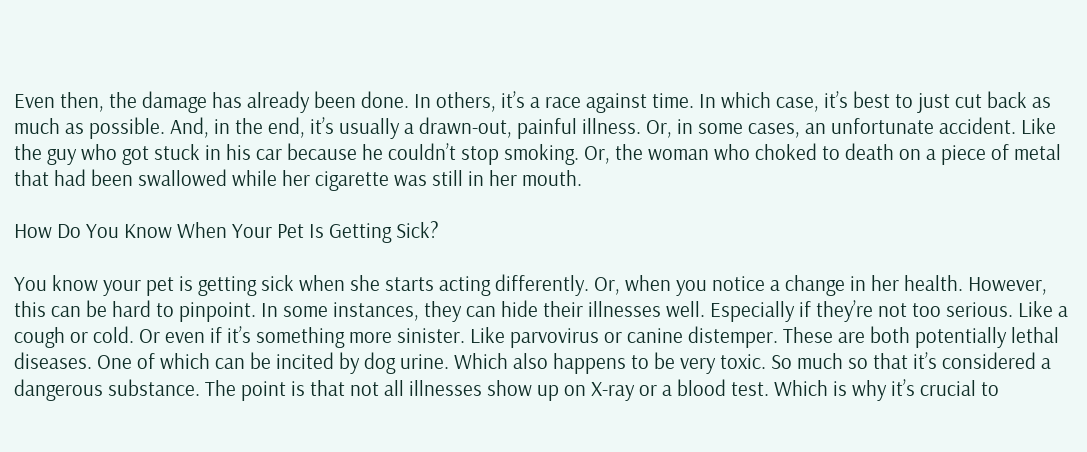Even then, the damage has already been done. In others, it’s a race against time. In which case, it’s best to just cut back as much as possible. And, in the end, it’s usually a drawn-out, painful illness. Or, in some cases, an unfortunate accident. Like the guy who got stuck in his car because he couldn’t stop smoking. Or, the woman who choked to death on a piece of metal that had been swallowed while her cigarette was still in her mouth.

How Do You Know When Your Pet Is Getting Sick?

You know your pet is getting sick when she starts acting differently. Or, when you notice a change in her health. However, this can be hard to pinpoint. In some instances, they can hide their illnesses well. Especially if they’re not too serious. Like a cough or cold. Or even if it’s something more sinister. Like parvovirus or canine distemper. These are both potentially lethal diseases. One of which can be incited by dog urine. Which also happens to be very toxic. So much so that it’s considered a dangerous substance. The point is that not all illnesses show up on X-ray or a blood test. Which is why it’s crucial to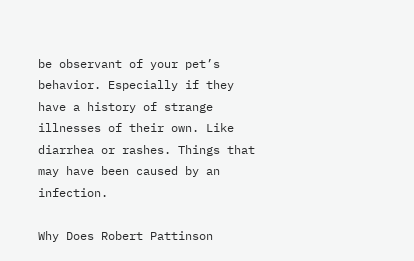be observant of your pet’s behavior. Especially if they have a history of strange illnesses of their own. Like diarrhea or rashes. Things that may have been caused by an infection.

Why Does Robert Pattinson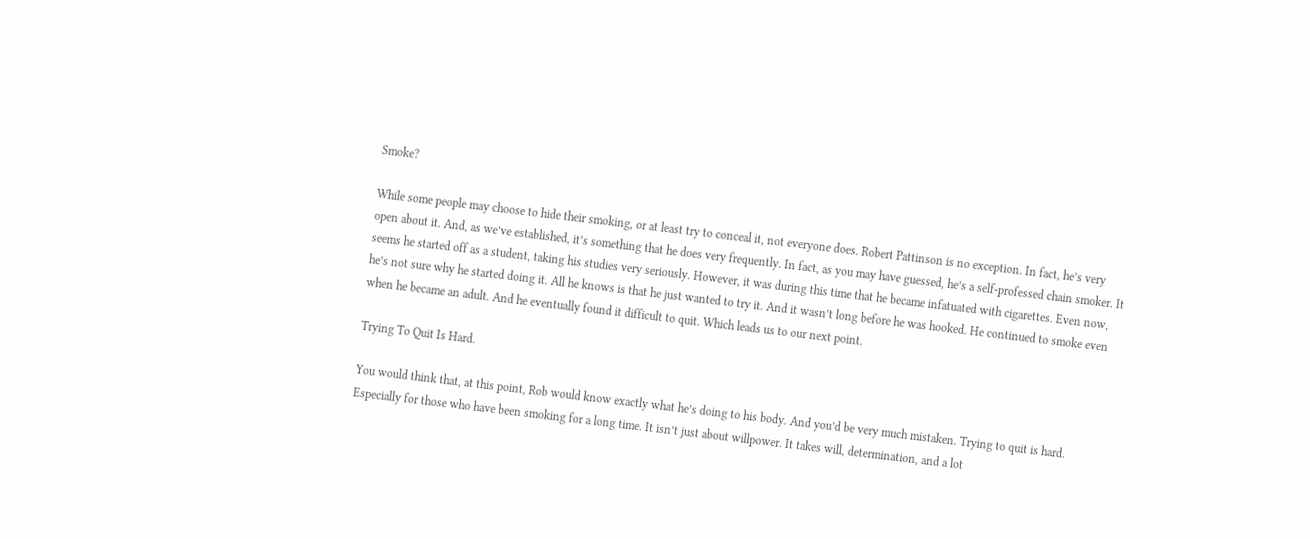Smoke?

While some people may choose to hide their smoking, or at least try to conceal it, not everyone does. Robert Pattinson is no exception. In fact, he’s very open about it. And, as we’ve established, it’s something that he does very frequently. In fact, as you may have guessed, he’s a self-professed chain smoker. It seems he started off as a student, taking his studies very seriously. However, it was during this time that he became infatuated with cigarettes. Even now, he’s not sure why he started doing it. All he knows is that he just wanted to try it. And it wasn’t long before he was hooked. He continued to smoke even when he became an adult. And he eventually found it difficult to quit. Which leads us to our next point.

Trying To Quit Is Hard.

You would think that, at this point, Rob would know exactly what he’s doing to his body. And you’d be very much mistaken. Trying to quit is hard. Especially for those who have been smoking for a long time. It isn’t just about willpower. It takes will, determination, and a lot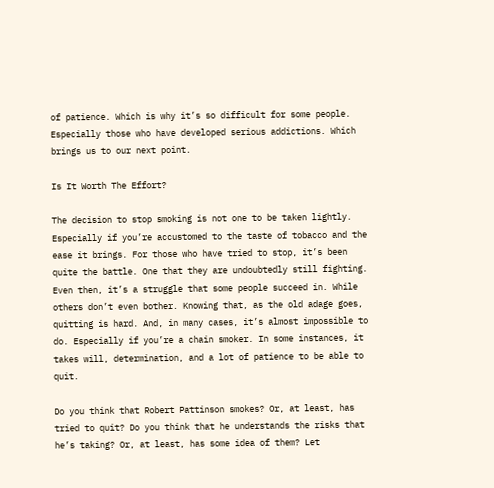of patience. Which is why it’s so difficult for some people. Especially those who have developed serious addictions. Which brings us to our next point.

Is It Worth The Effort?

The decision to stop smoking is not one to be taken lightly. Especially if you’re accustomed to the taste of tobacco and the ease it brings. For those who have tried to stop, it’s been quite the battle. One that they are undoubtedly still fighting. Even then, it’s a struggle that some people succeed in. While others don’t even bother. Knowing that, as the old adage goes, quitting is hard. And, in many cases, it’s almost impossible to do. Especially if you’re a chain smoker. In some instances, it takes will, determination, and a lot of patience to be able to quit.

Do you think that Robert Pattinson smokes? Or, at least, has tried to quit? Do you think that he understands the risks that he’s taking? Or, at least, has some idea of them? Let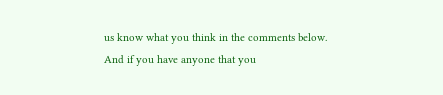us know what you think in the comments below. And if you have anyone that you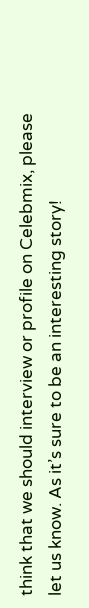think that we should interview or profile on Celebmix, please let us know. As it’s sure to be an interesting story!